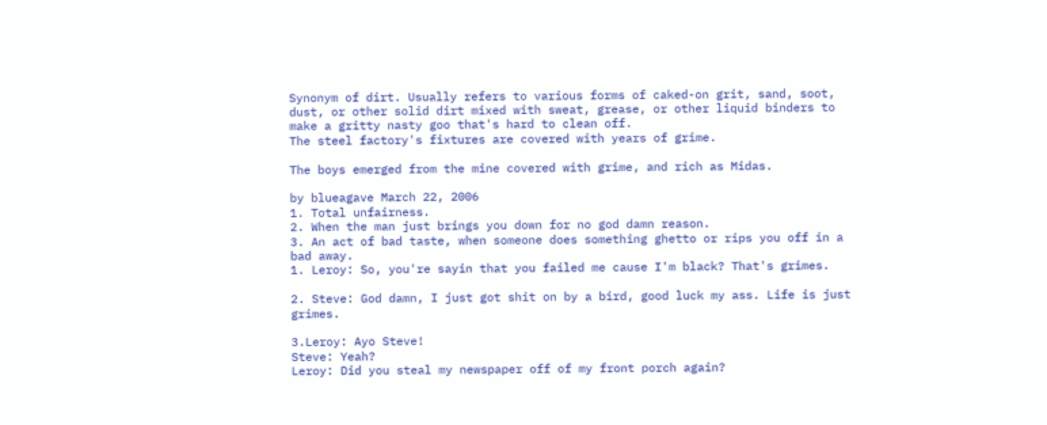Synonym of dirt. Usually refers to various forms of caked-on grit, sand, soot, dust, or other solid dirt mixed with sweat, grease, or other liquid binders to make a gritty nasty goo that's hard to clean off.
The steel factory's fixtures are covered with years of grime.

The boys emerged from the mine covered with grime, and rich as Midas.

by blueagave March 22, 2006
1. Total unfairness.
2. When the man just brings you down for no god damn reason.
3. An act of bad taste, when someone does something ghetto or rips you off in a bad away.
1. Leroy: So, you're sayin that you failed me cause I'm black? That's grimes.

2. Steve: God damn, I just got shit on by a bird, good luck my ass. Life is just grimes.

3.Leroy: Ayo Steve!
Steve: Yeah?
Leroy: Did you steal my newspaper off of my front porch again?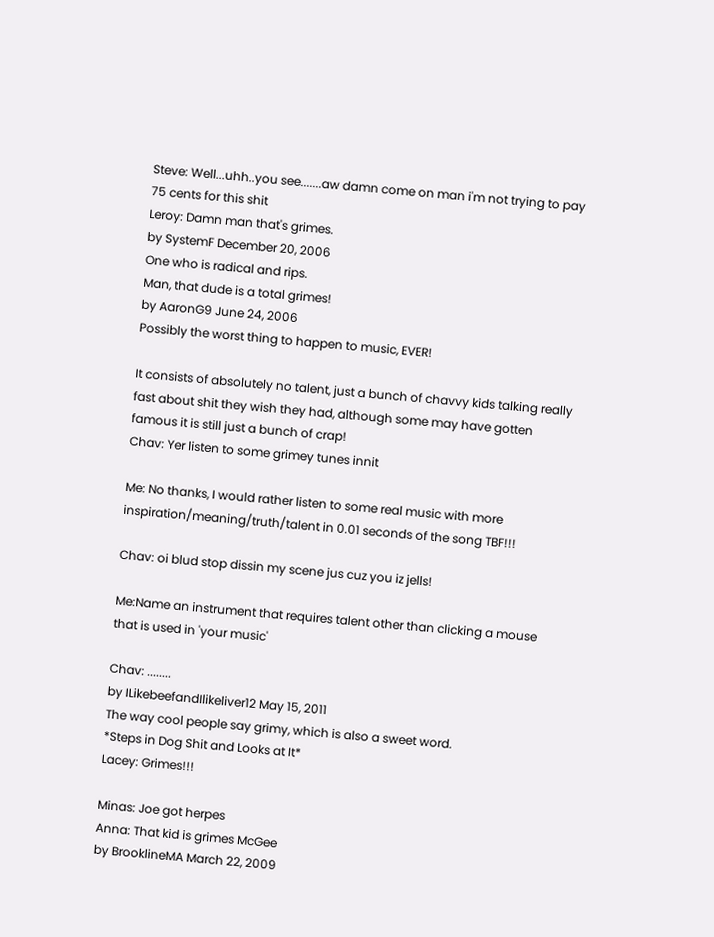Steve: Well...uhh..you see.......aw damn come on man i'm not trying to pay 75 cents for this shit
Leroy: Damn man that's grimes.
by SystemF December 20, 2006
One who is radical and rips.
Man, that dude is a total grimes!
by AaronG9 June 24, 2006
Possibly the worst thing to happen to music, EVER!

It consists of absolutely no talent, just a bunch of chavvy kids talking really fast about shit they wish they had, although some may have gotten famous it is still just a bunch of crap!
Chav: Yer listen to some grimey tunes innit

Me: No thanks, I would rather listen to some real music with more inspiration/meaning/truth/talent in 0.01 seconds of the song TBF!!!

Chav: oi blud stop dissin my scene jus cuz you iz jells!

Me:Name an instrument that requires talent other than clicking a mouse that is used in 'your music'

Chav: ........
by ILikebeefandIlikeliver12 May 15, 2011
The way cool people say grimy, which is also a sweet word.
*Steps in Dog Shit and Looks at It*
Lacey: Grimes!!!

Minas: Joe got herpes
Anna: That kid is grimes McGee
by BrooklineMA March 22, 2009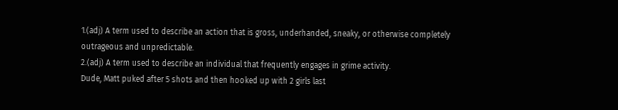1.(adj) A term used to describe an action that is gross, underhanded, sneaky, or otherwise completely outrageous and unpredictable.
2.(adj) A term used to describe an individual that frequently engages in grime activity.
Dude, Matt puked after 5 shots and then hooked up with 2 girls last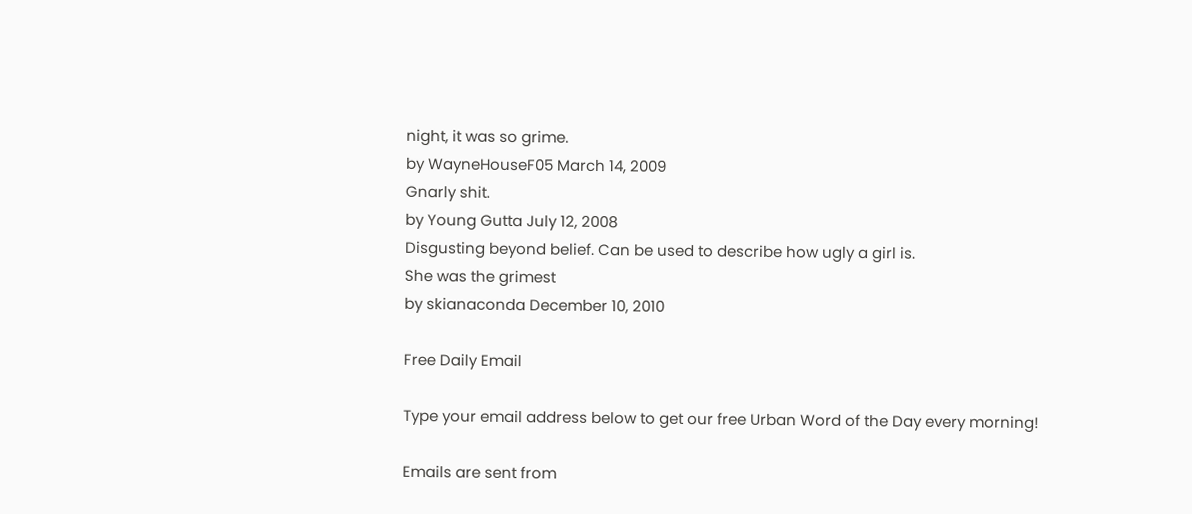night, it was so grime.
by WayneHouseF05 March 14, 2009
Gnarly shit.
by Young Gutta July 12, 2008
Disgusting beyond belief. Can be used to describe how ugly a girl is.
She was the grimest
by skianaconda December 10, 2010

Free Daily Email

Type your email address below to get our free Urban Word of the Day every morning!

Emails are sent from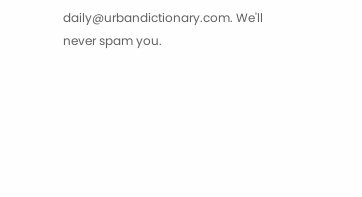daily@urbandictionary.com. We'll never spam you.